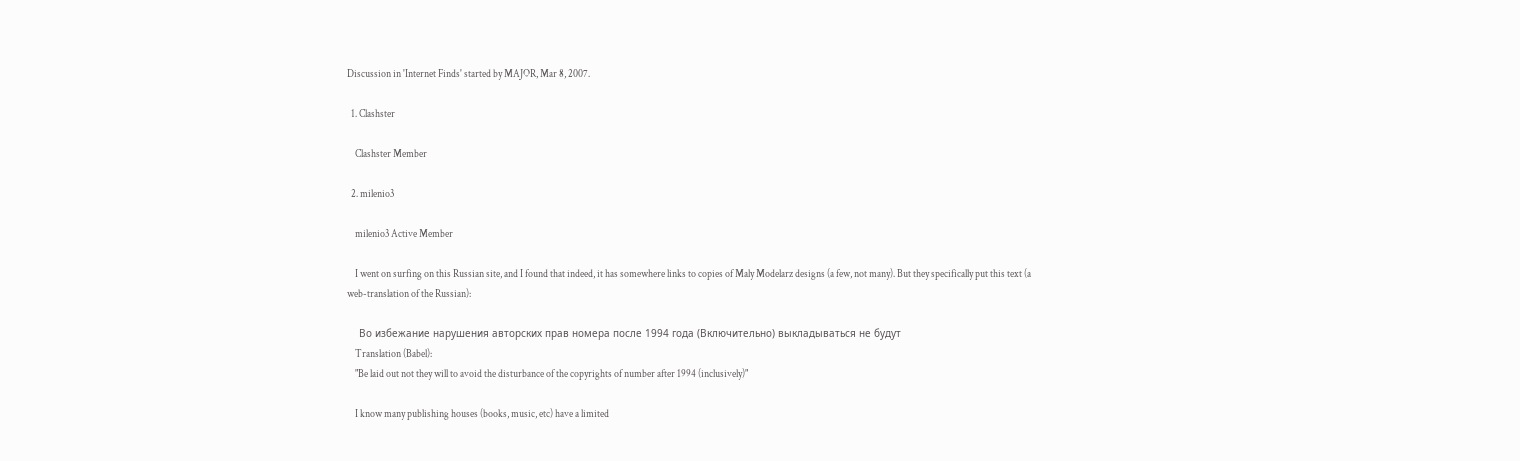Discussion in 'Internet Finds' started by MAJOR, Mar 8, 2007.

  1. Clashster

    Clashster Member

  2. milenio3

    milenio3 Active Member

    I went on surfing on this Russian site, and I found that indeed, it has somewhere links to copies of Maly Modelarz designs (a few, not many). But they specifically put this text (a web-translation of the Russian):

    Во избежание нарушения авторских прав номера после 1994 года (Включительно) выкладываться не будут
    Translation (Babel):
    "Be laid out not they will to avoid the disturbance of the copyrights of number after 1994 (inclusively)"

    I know many publishing houses (books, music, etc) have a limited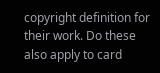copyright definition for their work. Do these also apply to card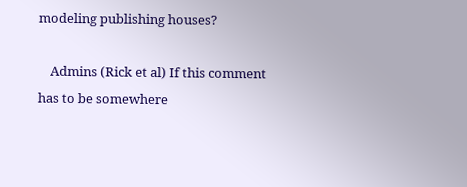modeling publishing houses?

    Admins (Rick et al) If this comment has to be somewhere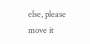else, please move it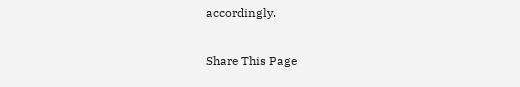accordingly.

Share This Page